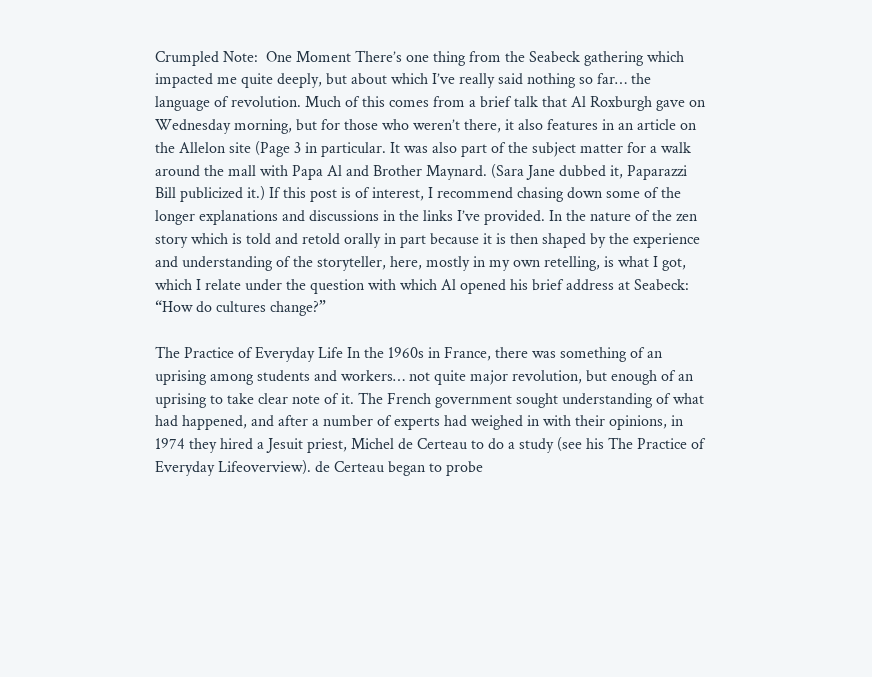Crumpled Note:  One Moment There’s one thing from the Seabeck gathering which impacted me quite deeply, but about which I’ve really said nothing so far… the language of revolution. Much of this comes from a brief talk that Al Roxburgh gave on Wednesday morning, but for those who weren’t there, it also features in an article on the Allelon site (Page 3 in particular. It was also part of the subject matter for a walk around the mall with Papa Al and Brother Maynard. (Sara Jane dubbed it, Paparazzi Bill publicized it.) If this post is of interest, I recommend chasing down some of the longer explanations and discussions in the links I’ve provided. In the nature of the zen story which is told and retold orally in part because it is then shaped by the experience and understanding of the storyteller, here, mostly in my own retelling, is what I got, which I relate under the question with which Al opened his brief address at Seabeck: “How do cultures change?”

The Practice of Everyday Life In the 1960s in France, there was something of an uprising among students and workers… not quite major revolution, but enough of an uprising to take clear note of it. The French government sought understanding of what had happened, and after a number of experts had weighed in with their opinions, in 1974 they hired a Jesuit priest, Michel de Certeau to do a study (see his The Practice of Everyday Lifeoverview). de Certeau began to probe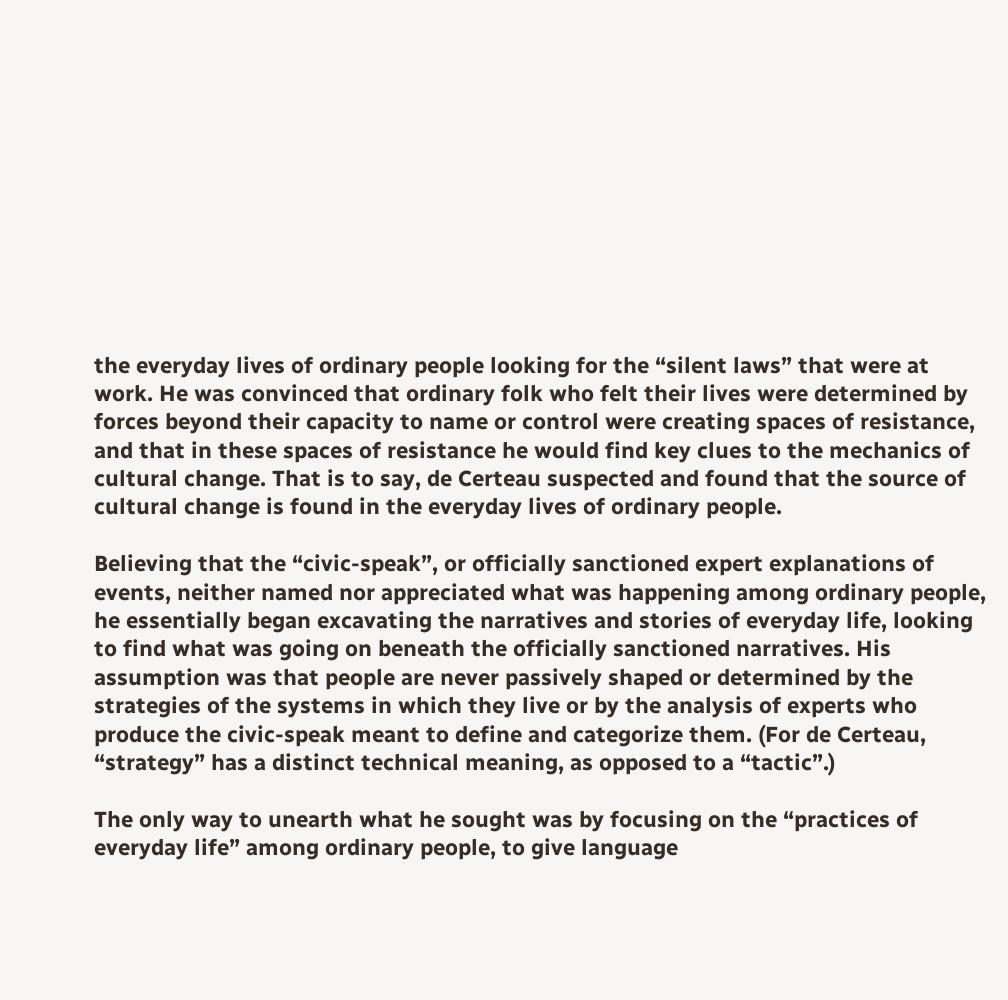the everyday lives of ordinary people looking for the “silent laws” that were at work. He was convinced that ordinary folk who felt their lives were determined by forces beyond their capacity to name or control were creating spaces of resistance, and that in these spaces of resistance he would find key clues to the mechanics of cultural change. That is to say, de Certeau suspected and found that the source of cultural change is found in the everyday lives of ordinary people.

Believing that the “civic-speak”, or officially sanctioned expert explanations of events, neither named nor appreciated what was happening among ordinary people, he essentially began excavating the narratives and stories of everyday life, looking to find what was going on beneath the officially sanctioned narratives. His assumption was that people are never passively shaped or determined by the strategies of the systems in which they live or by the analysis of experts who produce the civic-speak meant to define and categorize them. (For de Certeau, “strategy” has a distinct technical meaning, as opposed to a “tactic”.)

The only way to unearth what he sought was by focusing on the “practices of everyday life” among ordinary people, to give language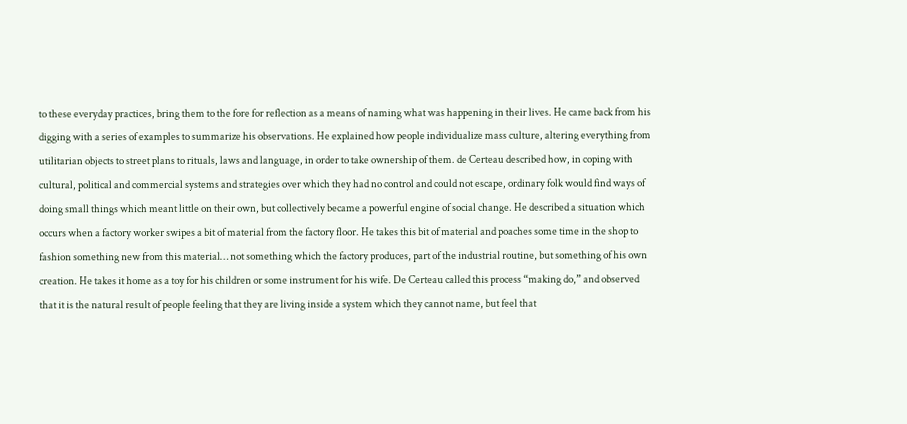to these everyday practices, bring them to the fore for reflection as a means of naming what was happening in their lives. He came back from his digging with a series of examples to summarize his observations. He explained how people individualize mass culture, altering everything from utilitarian objects to street plans to rituals, laws and language, in order to take ownership of them. de Certeau described how, in coping with cultural, political and commercial systems and strategies over which they had no control and could not escape, ordinary folk would find ways of doing small things which meant little on their own, but collectively became a powerful engine of social change. He described a situation which occurs when a factory worker swipes a bit of material from the factory floor. He takes this bit of material and poaches some time in the shop to fashion something new from this material… not something which the factory produces, part of the industrial routine, but something of his own creation. He takes it home as a toy for his children or some instrument for his wife. De Certeau called this process “making do,” and observed that it is the natural result of people feeling that they are living inside a system which they cannot name, but feel that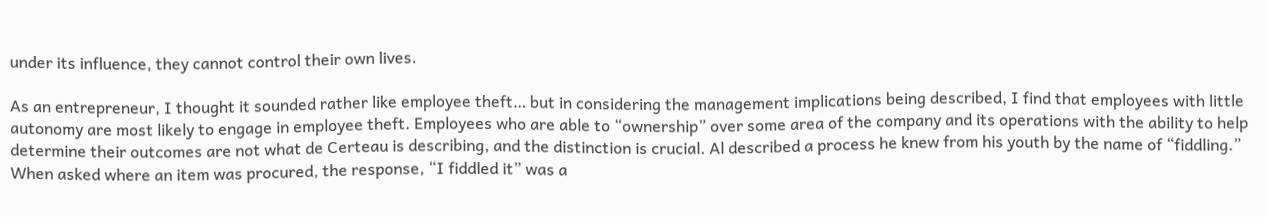under its influence, they cannot control their own lives.

As an entrepreneur, I thought it sounded rather like employee theft… but in considering the management implications being described, I find that employees with little autonomy are most likely to engage in employee theft. Employees who are able to “ownership” over some area of the company and its operations with the ability to help determine their outcomes are not what de Certeau is describing, and the distinction is crucial. Al described a process he knew from his youth by the name of “fiddling.” When asked where an item was procured, the response, “I fiddled it” was a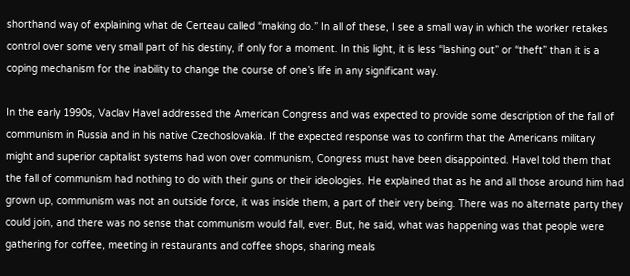shorthand way of explaining what de Certeau called “making do.” In all of these, I see a small way in which the worker retakes control over some very small part of his destiny, if only for a moment. In this light, it is less “lashing out” or “theft” than it is a coping mechanism for the inability to change the course of one’s life in any significant way.

In the early 1990s, Vaclav Havel addressed the American Congress and was expected to provide some description of the fall of communism in Russia and in his native Czechoslovakia. If the expected response was to confirm that the Americans military might and superior capitalist systems had won over communism, Congress must have been disappointed. Havel told them that the fall of communism had nothing to do with their guns or their ideologies. He explained that as he and all those around him had grown up, communism was not an outside force, it was inside them, a part of their very being. There was no alternate party they could join, and there was no sense that communism would fall, ever. But, he said, what was happening was that people were gathering for coffee, meeting in restaurants and coffee shops, sharing meals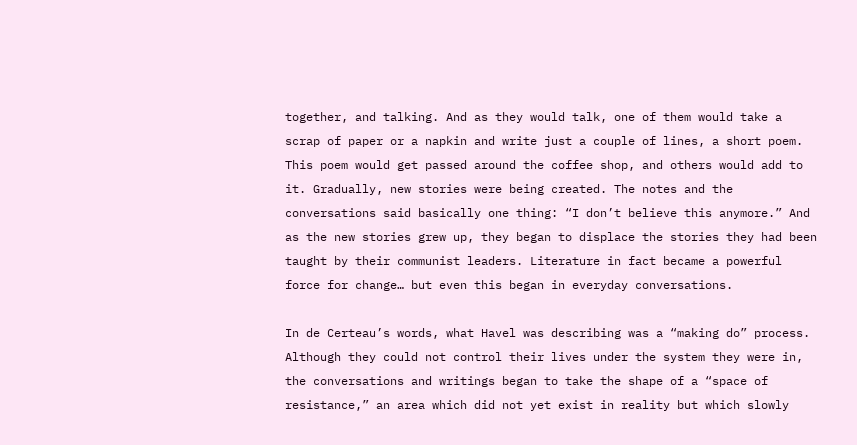together, and talking. And as they would talk, one of them would take a scrap of paper or a napkin and write just a couple of lines, a short poem. This poem would get passed around the coffee shop, and others would add to it. Gradually, new stories were being created. The notes and the conversations said basically one thing: “I don’t believe this anymore.” And as the new stories grew up, they began to displace the stories they had been taught by their communist leaders. Literature in fact became a powerful force for change… but even this began in everyday conversations.

In de Certeau’s words, what Havel was describing was a “making do” process. Although they could not control their lives under the system they were in, the conversations and writings began to take the shape of a “space of resistance,” an area which did not yet exist in reality but which slowly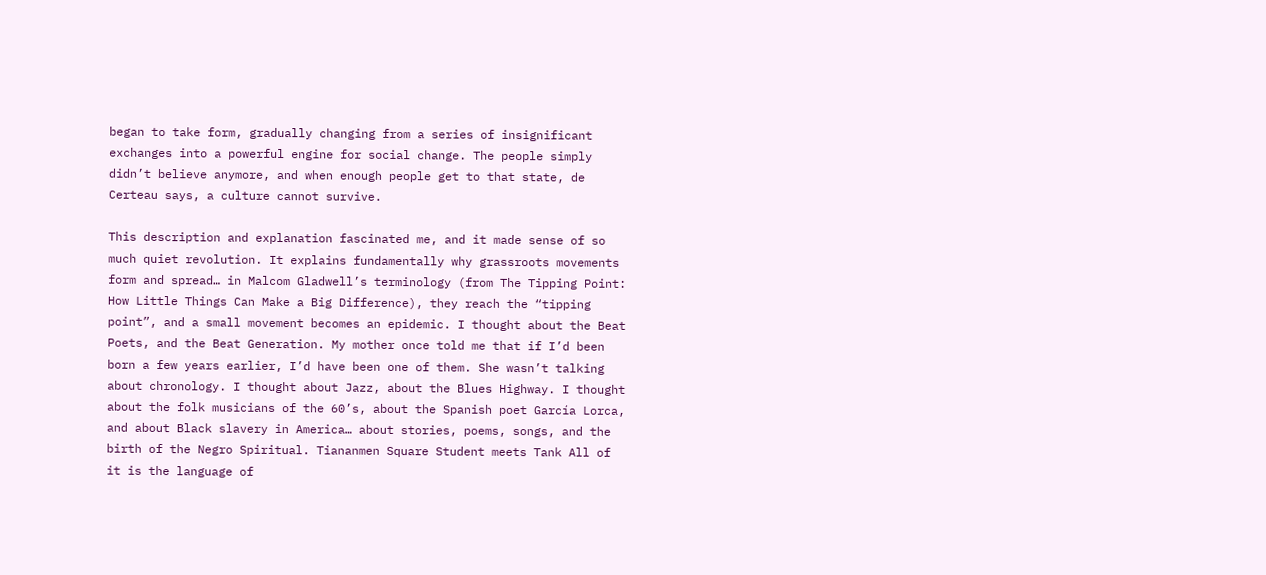began to take form, gradually changing from a series of insignificant exchanges into a powerful engine for social change. The people simply didn’t believe anymore, and when enough people get to that state, de Certeau says, a culture cannot survive.

This description and explanation fascinated me, and it made sense of so much quiet revolution. It explains fundamentally why grassroots movements form and spread… in Malcom Gladwell’s terminology (from The Tipping Point: How Little Things Can Make a Big Difference), they reach the “tipping point”, and a small movement becomes an epidemic. I thought about the Beat Poets, and the Beat Generation. My mother once told me that if I’d been born a few years earlier, I’d have been one of them. She wasn’t talking about chronology. I thought about Jazz, about the Blues Highway. I thought about the folk musicians of the 60’s, about the Spanish poet García Lorca, and about Black slavery in America… about stories, poems, songs, and the birth of the Negro Spiritual. Tiananmen Square Student meets Tank All of it is the language of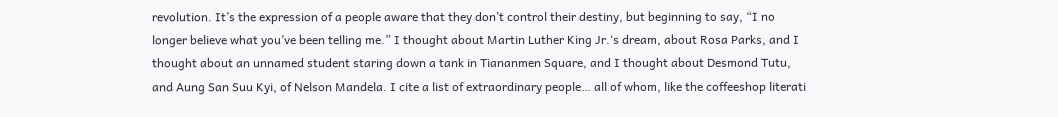revolution. It’s the expression of a people aware that they don’t control their destiny, but beginning to say, “I no longer believe what you’ve been telling me.” I thought about Martin Luther King Jr.‘s dream, about Rosa Parks, and I thought about an unnamed student staring down a tank in Tiananmen Square, and I thought about Desmond Tutu, and Aung San Suu Kyi, of Nelson Mandela. I cite a list of extraordinary people… all of whom, like the coffeeshop literati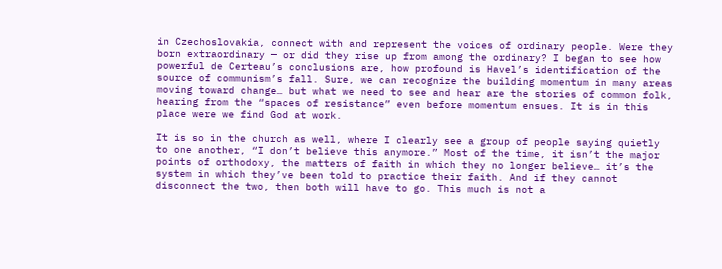in Czechoslovakia, connect with and represent the voices of ordinary people. Were they born extraordinary — or did they rise up from among the ordinary? I began to see how powerful de Certeau’s conclusions are, how profound is Havel’s identification of the source of communism’s fall. Sure, we can recognize the building momentum in many areas moving toward change… but what we need to see and hear are the stories of common folk, hearing from the “spaces of resistance” even before momentum ensues. It is in this place were we find God at work.

It is so in the church as well, where I clearly see a group of people saying quietly to one another, “I don’t believe this anymore.” Most of the time, it isn’t the major points of orthodoxy, the matters of faith in which they no longer believe… it’s the system in which they’ve been told to practice their faith. And if they cannot disconnect the two, then both will have to go. This much is not a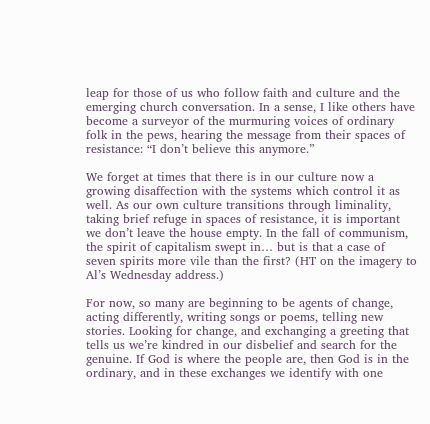leap for those of us who follow faith and culture and the emerging church conversation. In a sense, I like others have become a surveyor of the murmuring voices of ordinary folk in the pews, hearing the message from their spaces of resistance: “I don’t believe this anymore.”

We forget at times that there is in our culture now a growing disaffection with the systems which control it as well. As our own culture transitions through liminality, taking brief refuge in spaces of resistance, it is important we don’t leave the house empty. In the fall of communism, the spirit of capitalism swept in… but is that a case of seven spirits more vile than the first? (HT on the imagery to Al’s Wednesday address.)

For now, so many are beginning to be agents of change, acting differently, writing songs or poems, telling new stories. Looking for change, and exchanging a greeting that tells us we’re kindred in our disbelief and search for the genuine. If God is where the people are, then God is in the ordinary, and in these exchanges we identify with one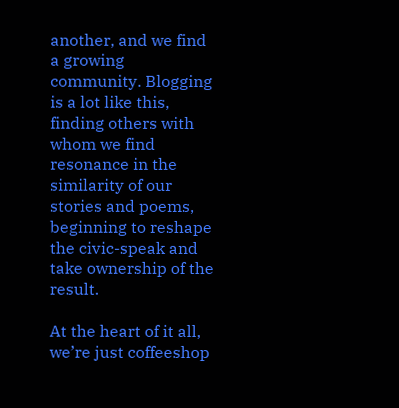another, and we find a growing community. Blogging is a lot like this, finding others with whom we find resonance in the similarity of our stories and poems, beginning to reshape the civic-speak and take ownership of the result.

At the heart of it all, we’re just coffeeshop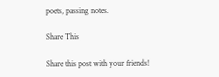poets, passing notes.

Share This

Share this post with your friends!